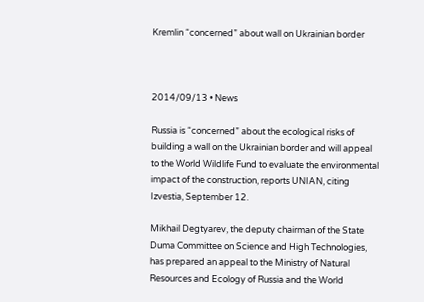Kremlin “concerned” about wall on Ukrainian border



2014/09/13 • News

Russia is “concerned” about the ecological risks of building a wall on the Ukrainian border and will appeal to the World Wildlife Fund to evaluate the environmental impact of the construction, reports UNIAN, citing Izvestia, September 12.

Mikhail Degtyarev, the deputy chairman of the State Duma Committee on Science and High Technologies, has prepared an appeal to the Ministry of Natural Resources and Ecology of Russia and the World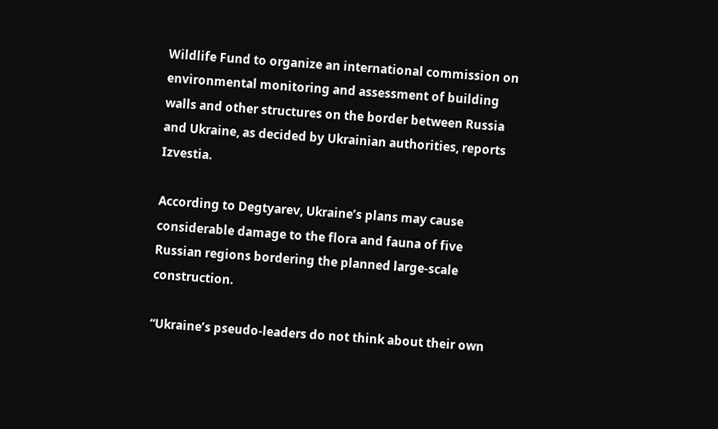Wildlife Fund to organize an international commission on environmental monitoring and assessment of building walls and other structures on the border between Russia and Ukraine, as decided by Ukrainian authorities, reports Izvestia.

According to Degtyarev, Ukraine’s plans may cause considerable damage to the flora and fauna of five Russian regions bordering the planned large-scale construction.

“Ukraine’s pseudo-leaders do not think about their own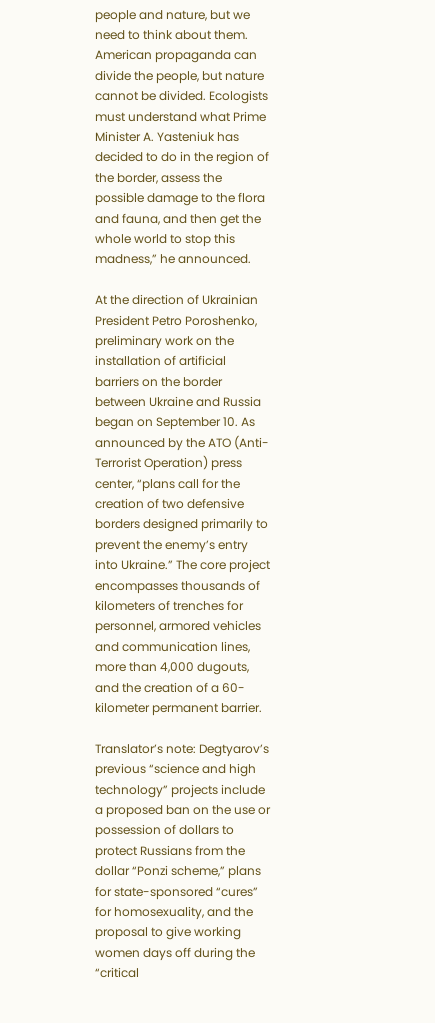people and nature, but we need to think about them. American propaganda can divide the people, but nature cannot be divided. Ecologists must understand what Prime Minister A. Yasteniuk has decided to do in the region of the border, assess the possible damage to the flora and fauna, and then get the whole world to stop this madness,” he announced.

At the direction of Ukrainian President Petro Poroshenko, preliminary work on the installation of artificial barriers on the border between Ukraine and Russia began on September 10. As announced by the ATO (Anti-Terrorist Operation) press center, “plans call for the creation of two defensive borders designed primarily to prevent the enemy’s entry into Ukraine.” The core project encompasses thousands of kilometers of trenches for personnel, armored vehicles and communication lines, more than 4,000 dugouts, and the creation of a 60-kilometer permanent barrier.

Translator’s note: Degtyarov’s previous “science and high technology” projects include a proposed ban on the use or possession of dollars to protect Russians from the dollar “Ponzi scheme,” plans for state-sponsored “cures” for homosexuality, and the proposal to give working women days off during the “critical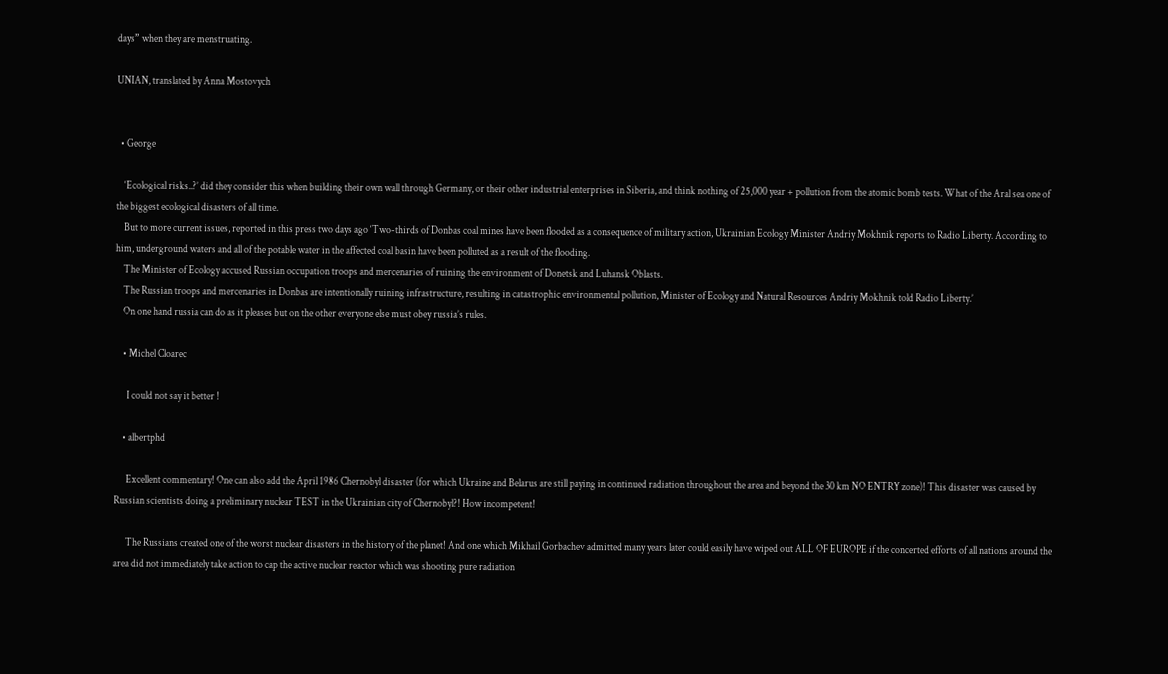days” when they are menstruating.

UNIAN, translated by Anna Mostovych


  • George

    ‘Ecological risks..?’ did they consider this when building their own wall through Germany, or their other industrial enterprises in Siberia, and think nothing of 25,000 year + pollution from the atomic bomb tests. What of the Aral sea one of the biggest ecological disasters of all time.
    But to more current issues, reported in this press two days ago ‘Two-thirds of Donbas coal mines have been flooded as a consequence of military action, Ukrainian Ecology Minister Andriy Mokhnik reports to Radio Liberty. According to him, underground waters and all of the potable water in the affected coal basin have been polluted as a result of the flooding.
    The Minister of Ecology accused Russian occupation troops and mercenaries of ruining the environment of Donetsk and Luhansk Oblasts.
    The Russian troops and mercenaries in Donbas are intentionally ruining infrastructure, resulting in catastrophic environmental pollution, Minister of Ecology and Natural Resources Andriy Mokhnik told Radio Liberty.’
    On one hand russia can do as it pleases but on the other everyone else must obey russia’s rules.

    • Michel Cloarec

      I could not say it better !

    • albertphd

      Excellent commentary! One can also add the April 1986 Chernobyl disaster (for which Ukraine and Belarus are still paying in continued radiation throughout the area and beyond the 30 km NO ENTRY zone)! This disaster was caused by Russian scientists doing a preliminary nuclear TEST in the Ukrainian city of Chernobyl?! How incompetent!

      The Russians created one of the worst nuclear disasters in the history of the planet! And one which Mikhail Gorbachev admitted many years later could easily have wiped out ALL OF EUROPE if the concerted efforts of all nations around the area did not immediately take action to cap the active nuclear reactor which was shooting pure radiation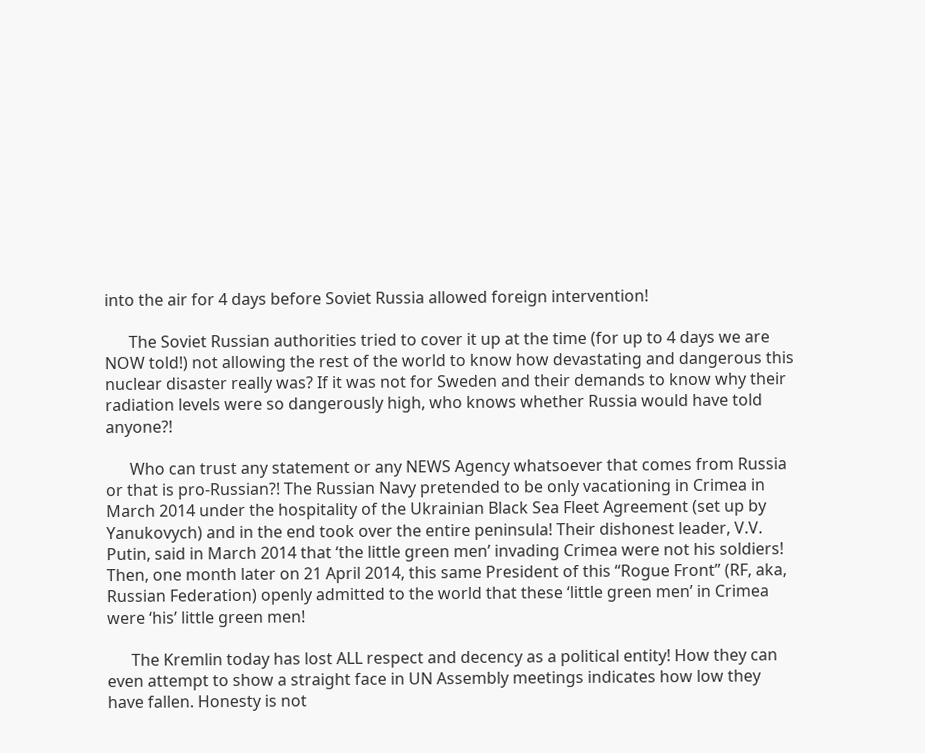into the air for 4 days before Soviet Russia allowed foreign intervention!

      The Soviet Russian authorities tried to cover it up at the time (for up to 4 days we are NOW told!) not allowing the rest of the world to know how devastating and dangerous this nuclear disaster really was? If it was not for Sweden and their demands to know why their radiation levels were so dangerously high, who knows whether Russia would have told anyone?!

      Who can trust any statement or any NEWS Agency whatsoever that comes from Russia or that is pro-Russian?! The Russian Navy pretended to be only vacationing in Crimea in March 2014 under the hospitality of the Ukrainian Black Sea Fleet Agreement (set up by Yanukovych) and in the end took over the entire peninsula! Their dishonest leader, V.V. Putin, said in March 2014 that ‘the little green men’ invading Crimea were not his soldiers! Then, one month later on 21 April 2014, this same President of this “Rogue Front” (RF, aka, Russian Federation) openly admitted to the world that these ‘little green men’ in Crimea were ‘his’ little green men!

      The Kremlin today has lost ALL respect and decency as a political entity! How they can even attempt to show a straight face in UN Assembly meetings indicates how low they have fallen. Honesty is not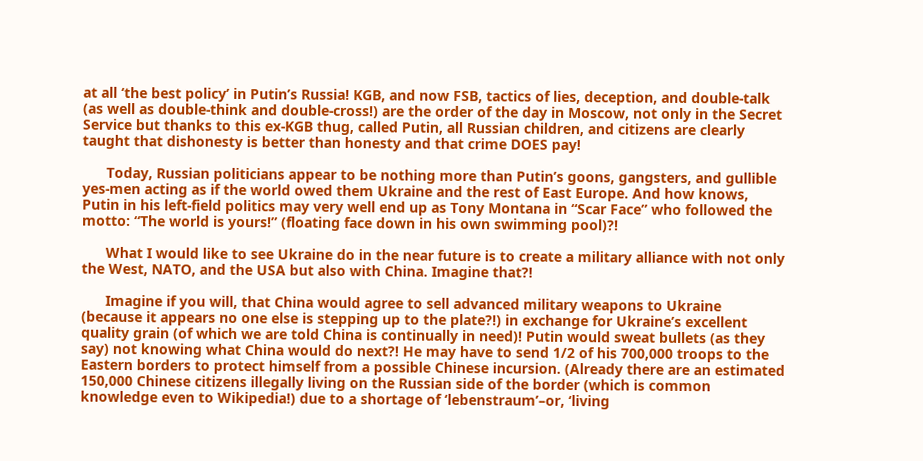at all ‘the best policy’ in Putin’s Russia! KGB, and now FSB, tactics of lies, deception, and double-talk (as well as double-think and double-cross!) are the order of the day in Moscow, not only in the Secret Service but thanks to this ex-KGB thug, called Putin, all Russian children, and citizens are clearly taught that dishonesty is better than honesty and that crime DOES pay!

      Today, Russian politicians appear to be nothing more than Putin’s goons, gangsters, and gullible yes-men acting as if the world owed them Ukraine and the rest of East Europe. And how knows, Putin in his left-field politics may very well end up as Tony Montana in “Scar Face” who followed the motto: “The world is yours!” (floating face down in his own swimming pool)?!

      What I would like to see Ukraine do in the near future is to create a military alliance with not only the West, NATO, and the USA but also with China. Imagine that?!

      Imagine if you will, that China would agree to sell advanced military weapons to Ukraine (because it appears no one else is stepping up to the plate?!) in exchange for Ukraine’s excellent quality grain (of which we are told China is continually in need)! Putin would sweat bullets (as they say) not knowing what China would do next?! He may have to send 1/2 of his 700,000 troops to the Eastern borders to protect himself from a possible Chinese incursion. (Already there are an estimated 150,000 Chinese citizens illegally living on the Russian side of the border (which is common knowledge even to Wikipedia!) due to a shortage of ‘lebenstraum’–or, ‘living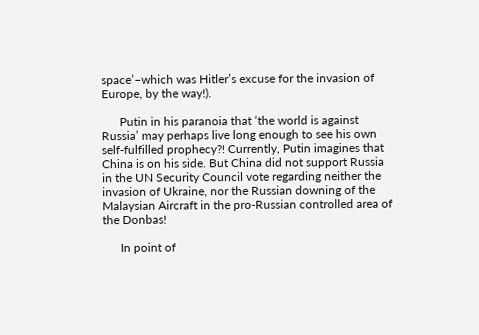space’–which was Hitler’s excuse for the invasion of Europe, by the way!).

      Putin in his paranoia that ‘the world is against Russia’ may perhaps live long enough to see his own self-fulfilled prophecy?! Currently, Putin imagines that China is on his side. But China did not support Russia in the UN Security Council vote regarding neither the invasion of Ukraine, nor the Russian downing of the Malaysian Aircraft in the pro-Russian controlled area of the Donbas!

      In point of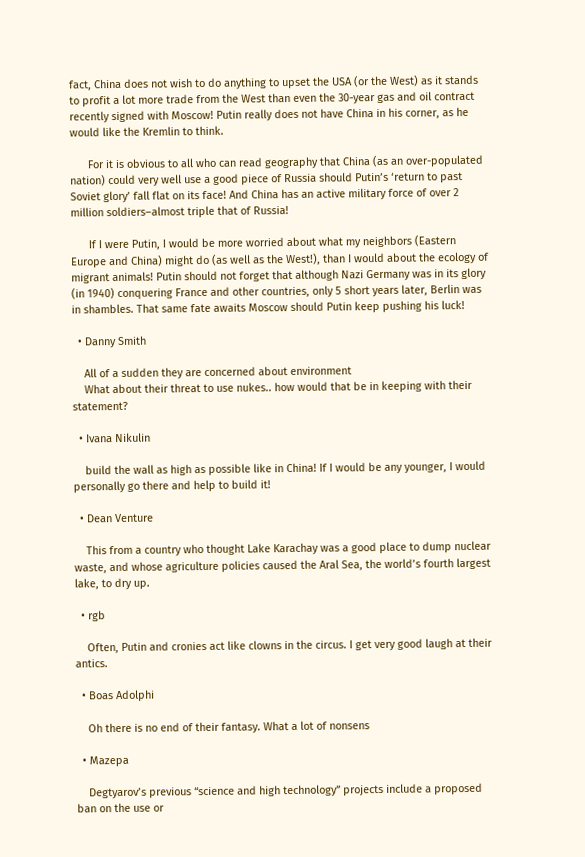fact, China does not wish to do anything to upset the USA (or the West) as it stands to profit a lot more trade from the West than even the 30-year gas and oil contract recently signed with Moscow! Putin really does not have China in his corner, as he would like the Kremlin to think.

      For it is obvious to all who can read geography that China (as an over-populated nation) could very well use a good piece of Russia should Putin’s ‘return to past Soviet glory’ fall flat on its face! And China has an active military force of over 2 million soldiers–almost triple that of Russia!

      If I were Putin, I would be more worried about what my neighbors (Eastern Europe and China) might do (as well as the West!), than I would about the ecology of migrant animals! Putin should not forget that although Nazi Germany was in its glory (in 1940) conquering France and other countries, only 5 short years later, Berlin was in shambles. That same fate awaits Moscow should Putin keep pushing his luck!

  • Danny Smith

    All of a sudden they are concerned about environment
    What about their threat to use nukes.. how would that be in keeping with their statement?

  • Ivana Nikulin

    build the wall as high as possible like in China! If I would be any younger, I would personally go there and help to build it!

  • Dean Venture

    This from a country who thought Lake Karachay was a good place to dump nuclear waste, and whose agriculture policies caused the Aral Sea, the world’s fourth largest lake, to dry up.

  • rgb

    Often, Putin and cronies act like clowns in the circus. I get very good laugh at their antics.

  • Boas Adolphi

    Oh there is no end of their fantasy. What a lot of nonsens

  • Mazepa

    Degtyarov’s previous “science and high technology” projects include a proposed ban on the use or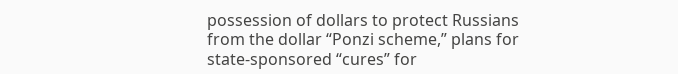possession of dollars to protect Russians from the dollar “Ponzi scheme,” plans for state-sponsored “cures” for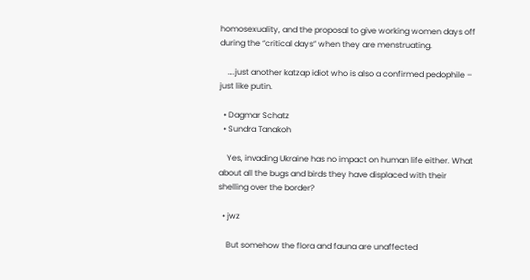homosexuality, and the proposal to give working women days off during the “critical days” when they are menstruating.

    ….just another katzap idiot who is also a confirmed pedophile – just like putin.

  • Dagmar Schatz
  • Sundra Tanakoh

    Yes, invading Ukraine has no impact on human life either. What about all the bugs and birds they have displaced with their shelling over the border?

  • jwz

    But somehow the flora and fauna are unaffected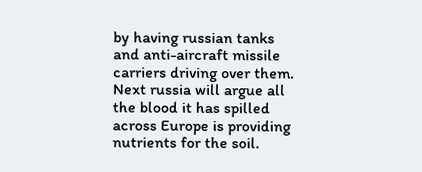by having russian tanks and anti-aircraft missile carriers driving over them. Next russia will argue all the blood it has spilled across Europe is providing nutrients for the soil.